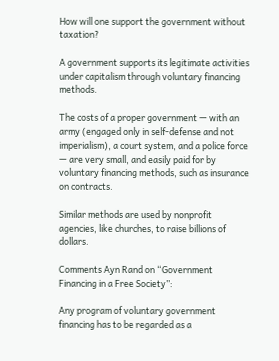How will one support the government without taxation?

A government supports its legitimate activities under capitalism through voluntary financing methods.

The costs of a proper government — with an army (engaged only in self-defense and not imperialism), a court system, and a police force — are very small, and easily paid for by voluntary financing methods, such as insurance on contracts.

Similar methods are used by nonprofit agencies, like churches, to raise billions of dollars.

Comments Ayn Rand on “Government Financing in a Free Society”:

Any program of voluntary government financing has to be regarded as a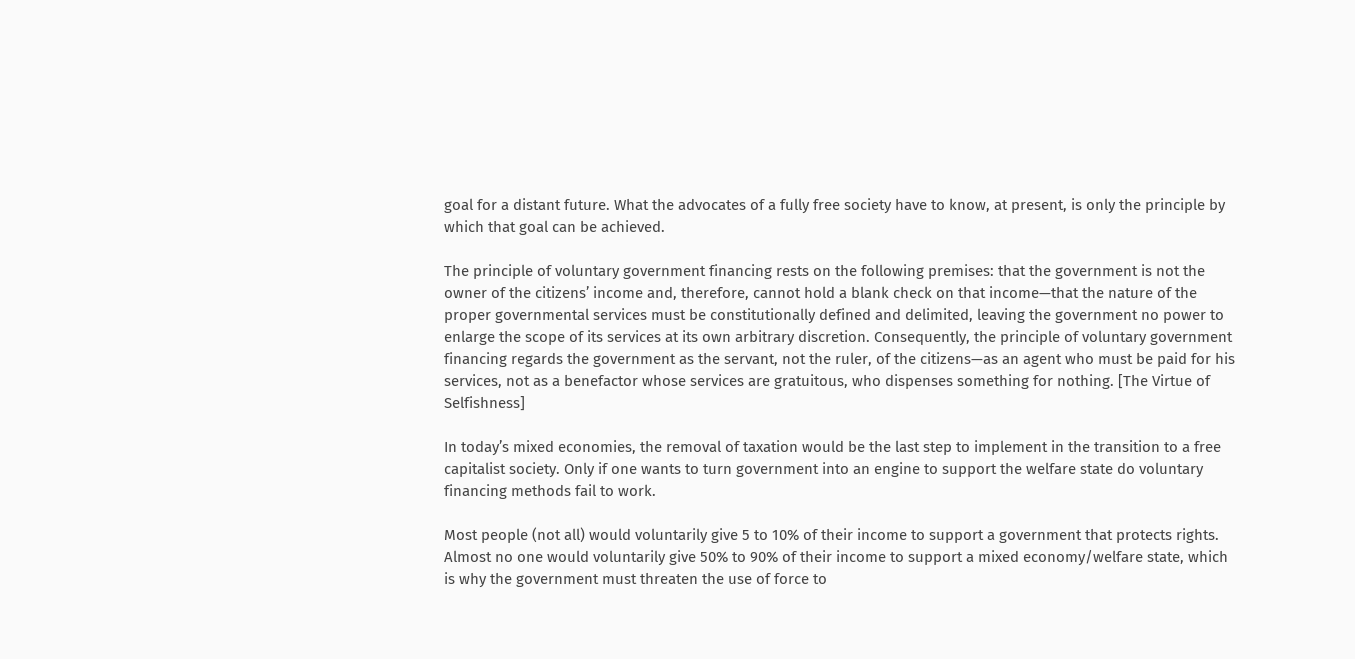goal for a distant future. What the advocates of a fully free society have to know, at present, is only the principle by which that goal can be achieved.

The principle of voluntary government financing rests on the following premises: that the government is not the owner of the citizens’ income and, therefore, cannot hold a blank check on that income—that the nature of the proper governmental services must be constitutionally defined and delimited, leaving the government no power to enlarge the scope of its services at its own arbitrary discretion. Consequently, the principle of voluntary government financing regards the government as the servant, not the ruler, of the citizens—as an agent who must be paid for his services, not as a benefactor whose services are gratuitous, who dispenses something for nothing. [The Virtue of Selfishness]

In today’s mixed economies, the removal of taxation would be the last step to implement in the transition to a free capitalist society. Only if one wants to turn government into an engine to support the welfare state do voluntary financing methods fail to work.

Most people (not all) would voluntarily give 5 to 10% of their income to support a government that protects rights. Almost no one would voluntarily give 50% to 90% of their income to support a mixed economy/welfare state, which is why the government must threaten the use of force to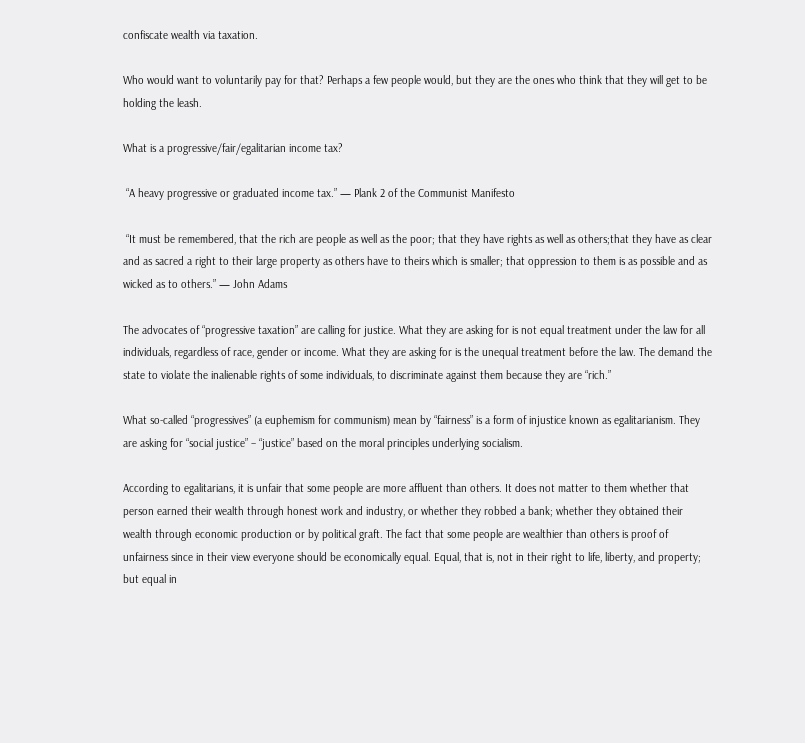confiscate wealth via taxation.

Who would want to voluntarily pay for that? Perhaps a few people would, but they are the ones who think that they will get to be holding the leash.

What is a progressive/fair/egalitarian income tax?

 “A heavy progressive or graduated income tax.” — Plank 2 of the Communist Manifesto

 “It must be remembered, that the rich are people as well as the poor; that they have rights as well as others;that they have as clear and as sacred a right to their large property as others have to theirs which is smaller; that oppression to them is as possible and as wicked as to others.” — John Adams

The advocates of “progressive taxation” are calling for justice. What they are asking for is not equal treatment under the law for all individuals, regardless of race, gender or income. What they are asking for is the unequal treatment before the law. The demand the state to violate the inalienable rights of some individuals, to discriminate against them because they are “rich.”

What so-called “progressives” (a euphemism for communism) mean by “fairness” is a form of injustice known as egalitarianism. They are asking for “social justice” – “justice” based on the moral principles underlying socialism.

According to egalitarians, it is unfair that some people are more affluent than others. It does not matter to them whether that person earned their wealth through honest work and industry, or whether they robbed a bank; whether they obtained their wealth through economic production or by political graft. The fact that some people are wealthier than others is proof of unfairness since in their view everyone should be economically equal. Equal, that is, not in their right to life, liberty, and property; but equal in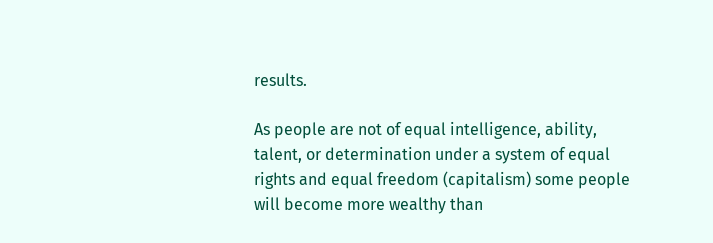results.

As people are not of equal intelligence, ability, talent, or determination under a system of equal rights and equal freedom (capitalism) some people will become more wealthy than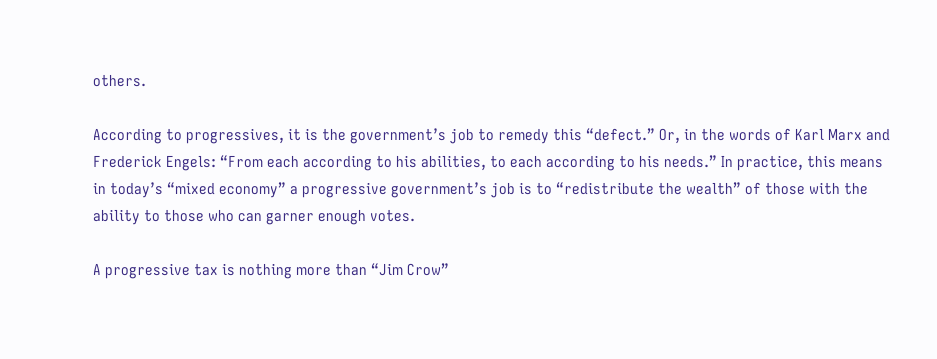others.

According to progressives, it is the government’s job to remedy this “defect.” Or, in the words of Karl Marx and Frederick Engels: “From each according to his abilities, to each according to his needs.” In practice, this means in today’s “mixed economy” a progressive government’s job is to “redistribute the wealth” of those with the ability to those who can garner enough votes.

A progressive tax is nothing more than “Jim Crow”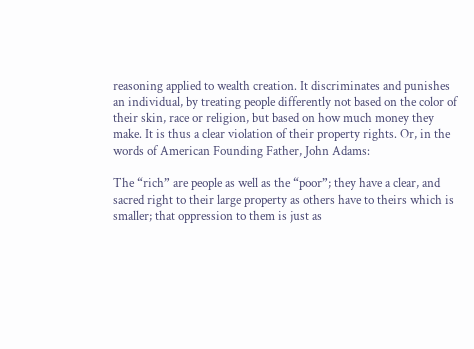reasoning applied to wealth creation. It discriminates and punishes an individual, by treating people differently not based on the color of their skin, race or religion, but based on how much money they make. It is thus a clear violation of their property rights. Or, in the words of American Founding Father, John Adams:

The “rich” are people as well as the “poor”; they have a clear, and sacred right to their large property as others have to theirs which is smaller; that oppression to them is just as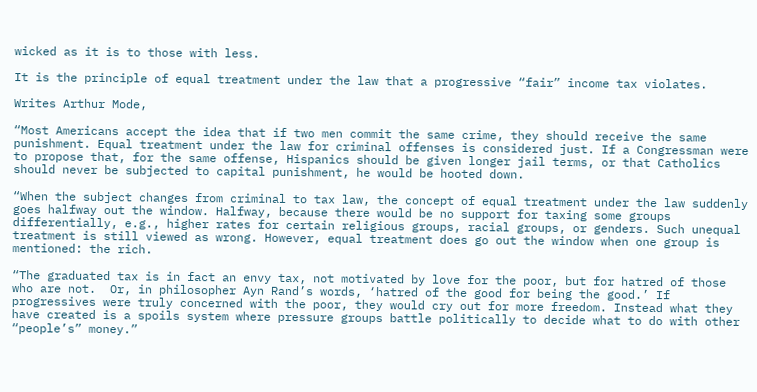wicked as it is to those with less.

It is the principle of equal treatment under the law that a progressive “fair” income tax violates.

Writes Arthur Mode,

“Most Americans accept the idea that if two men commit the same crime, they should receive the same punishment. Equal treatment under the law for criminal offenses is considered just. If a Congressman were to propose that, for the same offense, Hispanics should be given longer jail terms, or that Catholics should never be subjected to capital punishment, he would be hooted down.

“When the subject changes from criminal to tax law, the concept of equal treatment under the law suddenly goes halfway out the window. Halfway, because there would be no support for taxing some groups differentially, e.g., higher rates for certain religious groups, racial groups, or genders. Such unequal treatment is still viewed as wrong. However, equal treatment does go out the window when one group is mentioned: the rich.

“The graduated tax is in fact an envy tax, not motivated by love for the poor, but for hatred of those who are not.  Or, in philosopher Ayn Rand’s words, ‘hatred of the good for being the good.’ If progressives were truly concerned with the poor, they would cry out for more freedom. Instead what they have created is a spoils system where pressure groups battle politically to decide what to do with other “people’s” money.”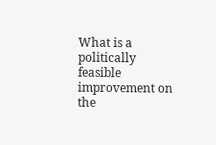What is a politically feasible improvement on the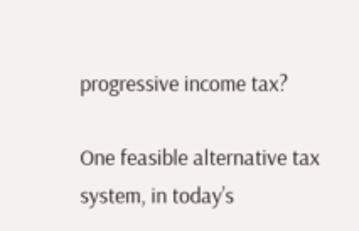progressive income tax?

One feasible alternative tax system, in today’s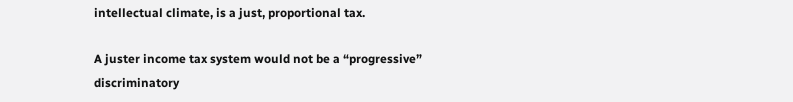intellectual climate, is a just, proportional tax.

A juster income tax system would not be a “progressive” discriminatory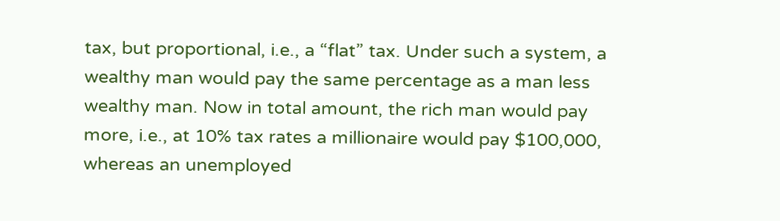tax, but proportional, i.e., a “flat” tax. Under such a system, a wealthy man would pay the same percentage as a man less wealthy man. Now in total amount, the rich man would pay more, i.e., at 10% tax rates a millionaire would pay $100,000, whereas an unemployed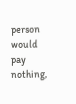person would pay nothing,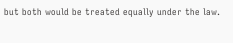but both would be treated equally under the law.